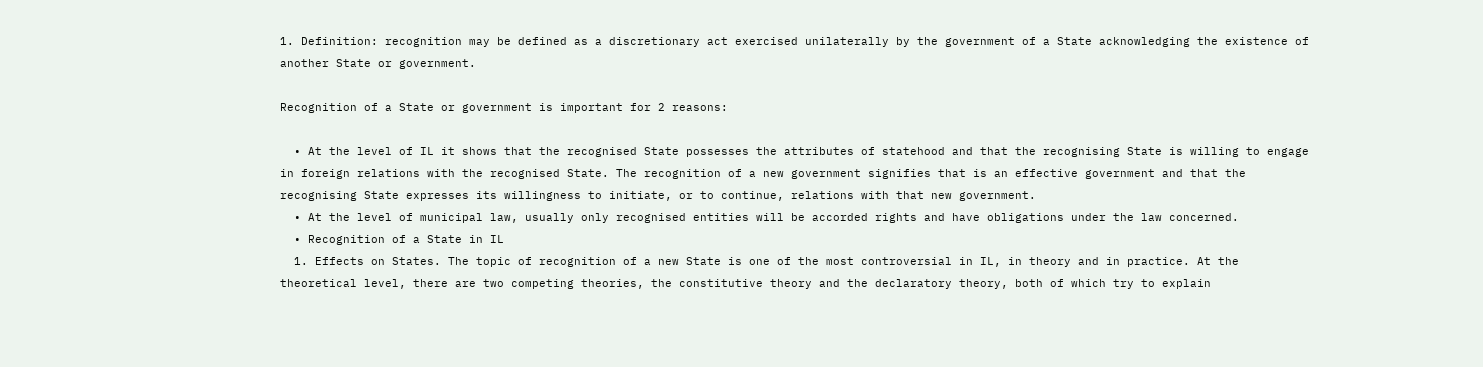1. Definition: recognition may be defined as a discretionary act exercised unilaterally by the government of a State acknowledging the existence of another State or government.

Recognition of a State or government is important for 2 reasons:

  • At the level of IL it shows that the recognised State possesses the attributes of statehood and that the recognising State is willing to engage in foreign relations with the recognised State. The recognition of a new government signifies that is an effective government and that the recognising State expresses its willingness to initiate, or to continue, relations with that new government.
  • At the level of municipal law, usually only recognised entities will be accorded rights and have obligations under the law concerned.
  • Recognition of a State in IL
  1. Effects on States. The topic of recognition of a new State is one of the most controversial in IL, in theory and in practice. At the theoretical level, there are two competing theories, the constitutive theory and the declaratory theory, both of which try to explain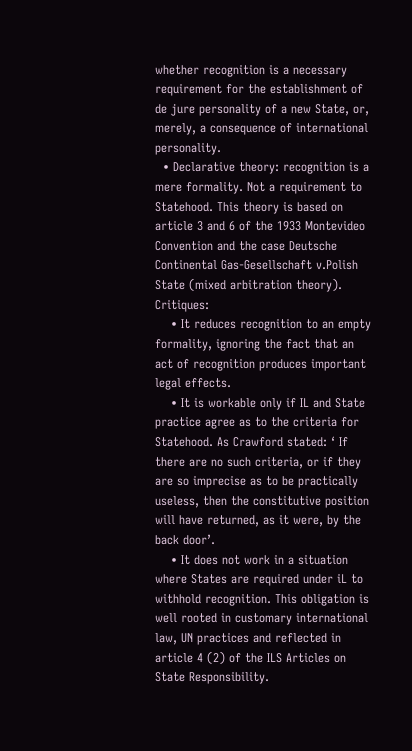whether recognition is a necessary requirement for the establishment of de jure personality of a new State, or, merely, a consequence of international personality.
  • Declarative theory: recognition is a mere formality. Not a requirement to Statehood. This theory is based on article 3 and 6 of the 1933 Montevideo Convention and the case Deutsche Continental Gas-Gesellschaft v.Polish State (mixed arbitration theory). Critiques:
    • It reduces recognition to an empty formality, ignoring the fact that an act of recognition produces important legal effects.
    • It is workable only if IL and State practice agree as to the criteria for Statehood. As Crawford stated: ‘ If there are no such criteria, or if they are so imprecise as to be practically useless, then the constitutive position will have returned, as it were, by the back door’.
    • It does not work in a situation where States are required under iL to withhold recognition. This obligation is well rooted in customary international law, UN practices and reflected in article 4 (2) of the ILS Articles on State Responsibility.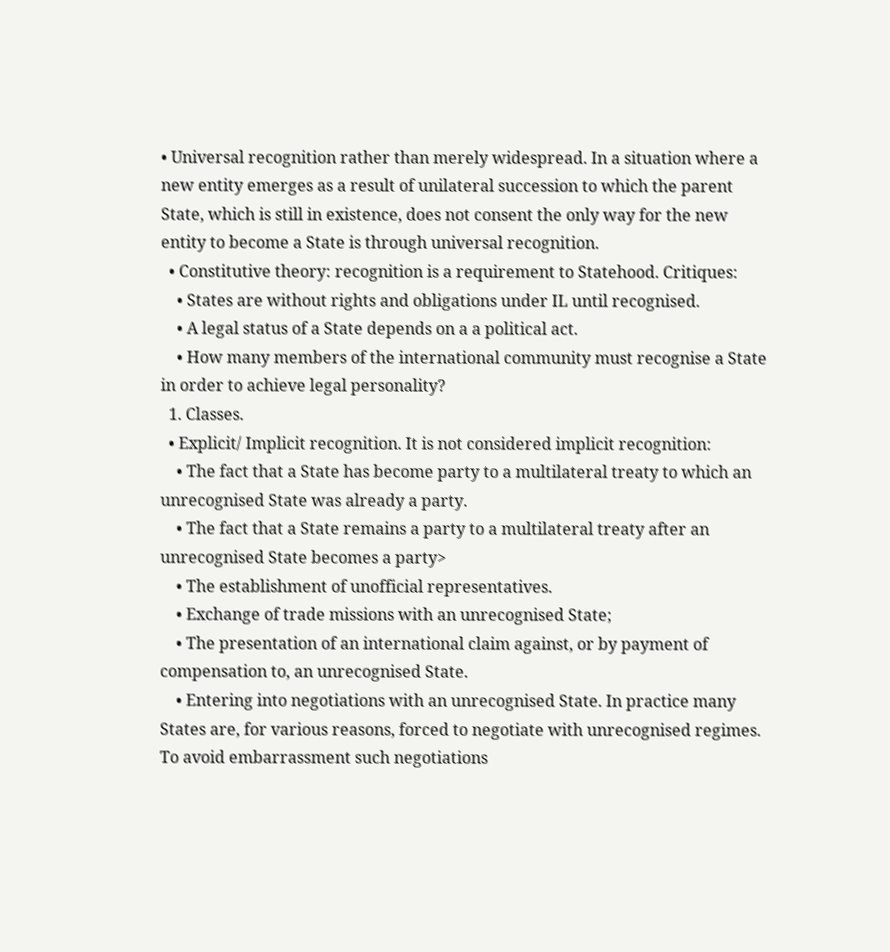• Universal recognition rather than merely widespread. In a situation where a new entity emerges as a result of unilateral succession to which the parent State, which is still in existence, does not consent the only way for the new entity to become a State is through universal recognition.
  • Constitutive theory: recognition is a requirement to Statehood. Critiques:
    • States are without rights and obligations under IL until recognised.
    • A legal status of a State depends on a a political act.
    • How many members of the international community must recognise a State in order to achieve legal personality?
  1. Classes.
  • Explicit/ Implicit recognition. It is not considered implicit recognition:
    • The fact that a State has become party to a multilateral treaty to which an unrecognised State was already a party.
    • The fact that a State remains a party to a multilateral treaty after an unrecognised State becomes a party>
    • The establishment of unofficial representatives.
    • Exchange of trade missions with an unrecognised State;
    • The presentation of an international claim against, or by payment of compensation to, an unrecognised State.
    • Entering into negotiations with an unrecognised State. In practice many States are, for various reasons, forced to negotiate with unrecognised regimes. To avoid embarrassment such negotiations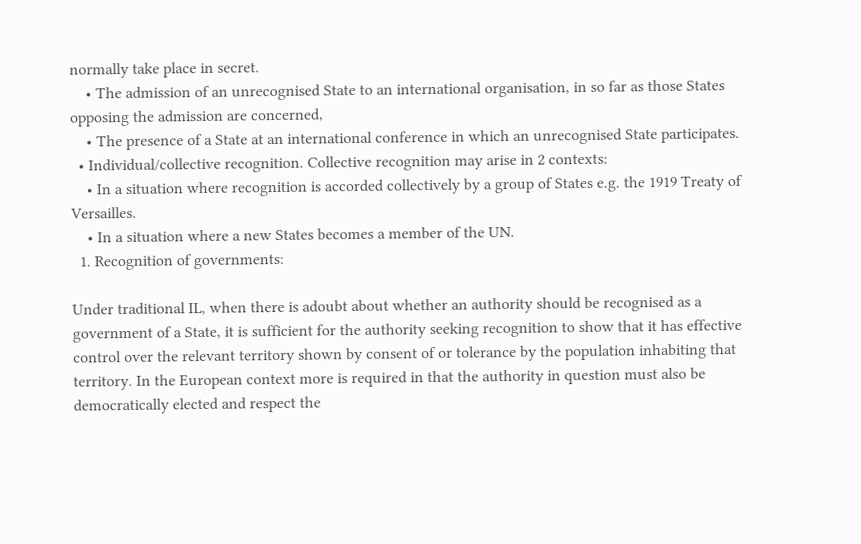normally take place in secret.
    • The admission of an unrecognised State to an international organisation, in so far as those States opposing the admission are concerned,
    • The presence of a State at an international conference in which an unrecognised State participates.
  • Individual/collective recognition. Collective recognition may arise in 2 contexts:
    • In a situation where recognition is accorded collectively by a group of States e.g. the 1919 Treaty of Versailles.
    • In a situation where a new States becomes a member of the UN.
  1. Recognition of governments:

Under traditional IL, when there is adoubt about whether an authority should be recognised as a government of a State, it is sufficient for the authority seeking recognition to show that it has effective control over the relevant territory shown by consent of or tolerance by the population inhabiting that territory. In the European context more is required in that the authority in question must also be democratically elected and respect the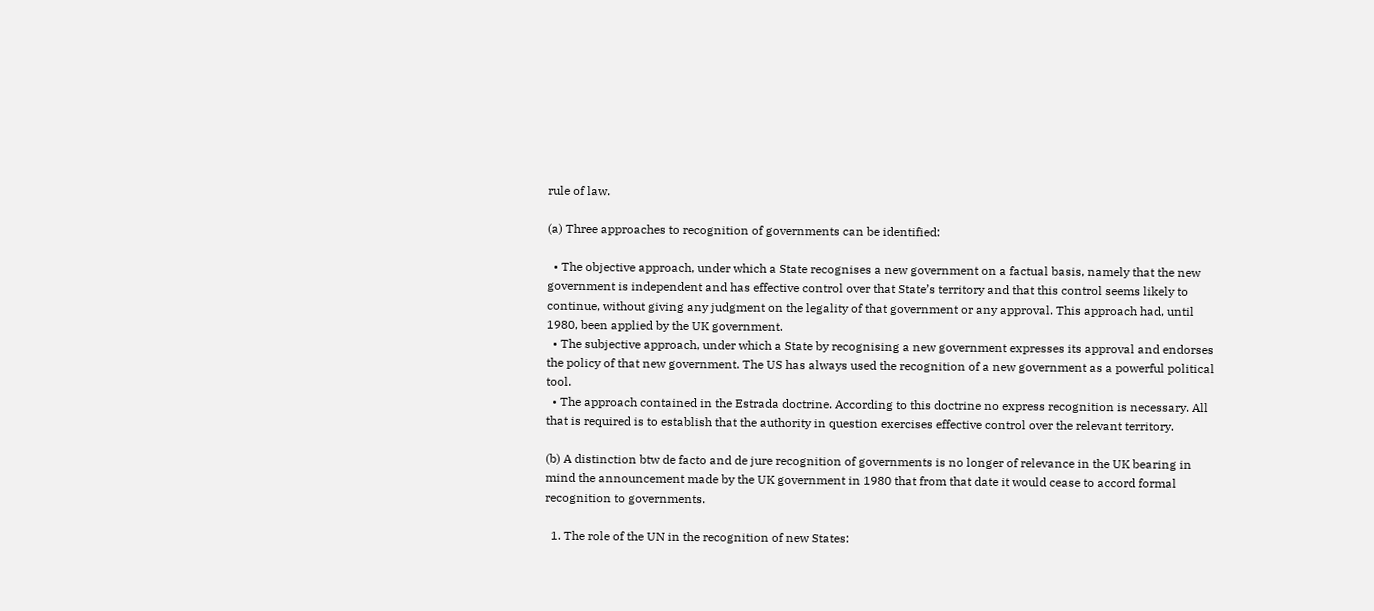rule of law.

(a) Three approaches to recognition of governments can be identified:

  • The objective approach, under which a State recognises a new government on a factual basis, namely that the new government is independent and has effective control over that State’s territory and that this control seems likely to continue, without giving any judgment on the legality of that government or any approval. This approach had, until 1980, been applied by the UK government.
  • The subjective approach, under which a State by recognising a new government expresses its approval and endorses the policy of that new government. The US has always used the recognition of a new government as a powerful political tool.
  • The approach contained in the Estrada doctrine. According to this doctrine no express recognition is necessary. All that is required is to establish that the authority in question exercises effective control over the relevant territory.

(b) A distinction btw de facto and de jure recognition of governments is no longer of relevance in the UK bearing in mind the announcement made by the UK government in 1980 that from that date it would cease to accord formal recognition to governments.

  1. The role of the UN in the recognition of new States: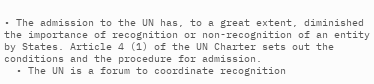• The admission to the UN has, to a great extent, diminished the importance of recognition or non-recognition of an entity by States. Article 4 (1) of the UN Charter sets out the conditions and the procedure for admission.
  • The UN is a forum to coordinate recognition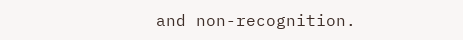and non-recognition.